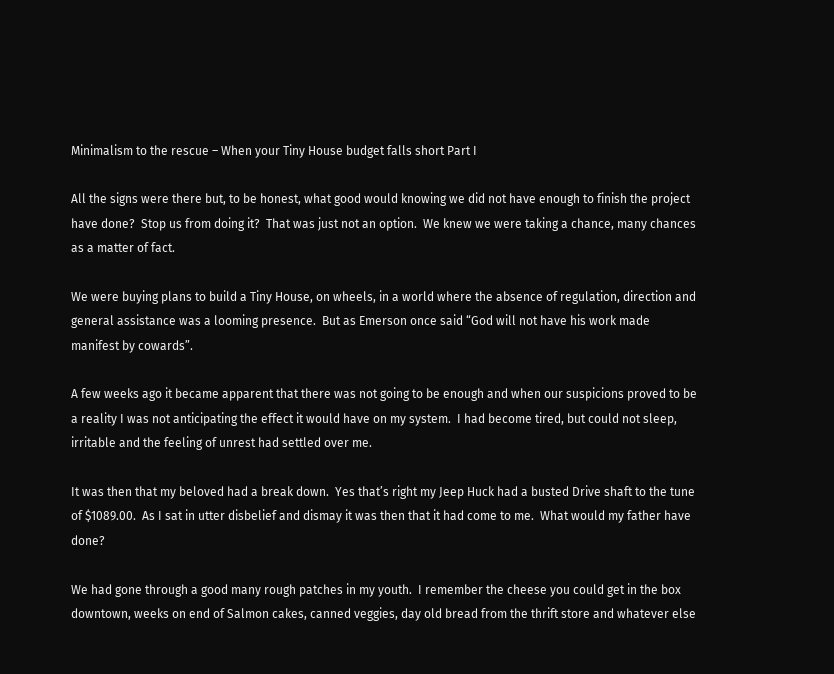Minimalism to the rescue – When your Tiny House budget falls short Part I

All the signs were there but, to be honest, what good would knowing we did not have enough to finish the project have done?  Stop us from doing it?  That was just not an option.  We knew we were taking a chance, many chances as a matter of fact.

We were buying plans to build a Tiny House, on wheels, in a world where the absence of regulation, direction and general assistance was a looming presence.  But as Emerson once said “God will not have his work made manifest by cowards”.

A few weeks ago it became apparent that there was not going to be enough and when our suspicions proved to be a reality I was not anticipating the effect it would have on my system.  I had become tired, but could not sleep, irritable and the feeling of unrest had settled over me.

It was then that my beloved had a break down.  Yes that’s right my Jeep Huck had a busted Drive shaft to the tune of $1089.00.  As I sat in utter disbelief and dismay it was then that it had come to me.  What would my father have done?

We had gone through a good many rough patches in my youth.  I remember the cheese you could get in the box downtown, weeks on end of Salmon cakes, canned veggies, day old bread from the thrift store and whatever else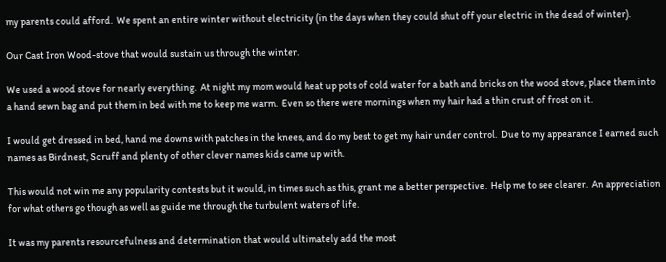my parents could afford.  We spent an entire winter without electricity (in the days when they could shut off your electric in the dead of winter).

Our Cast Iron Wood-stove that would sustain us through the winter.

We used a wood stove for nearly everything.  At night my mom would heat up pots of cold water for a bath and bricks on the wood stove, place them into  a hand sewn bag and put them in bed with me to keep me warm.  Even so there were mornings when my hair had a thin crust of frost on it.

I would get dressed in bed, hand me downs with patches in the knees, and do my best to get my hair under control.  Due to my appearance I earned such names as Birdnest, Scruff and plenty of other clever names kids came up with.

This would not win me any popularity contests but it would, in times such as this, grant me a better perspective.  Help me to see clearer.  An appreciation for what others go though as well as guide me through the turbulent waters of life.

It was my parents resourcefulness and determination that would ultimately add the most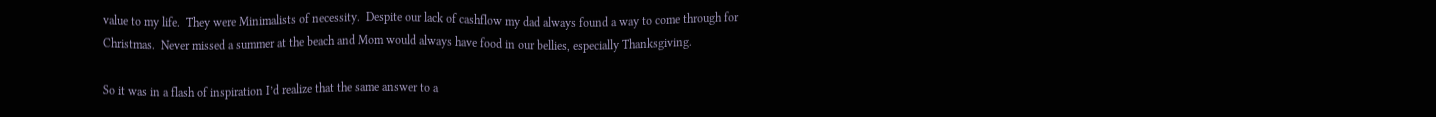value to my life.  They were Minimalists of necessity.  Despite our lack of cashflow my dad always found a way to come through for Christmas.  Never missed a summer at the beach and Mom would always have food in our bellies, especially Thanksgiving.

So it was in a flash of inspiration I’d realize that the same answer to a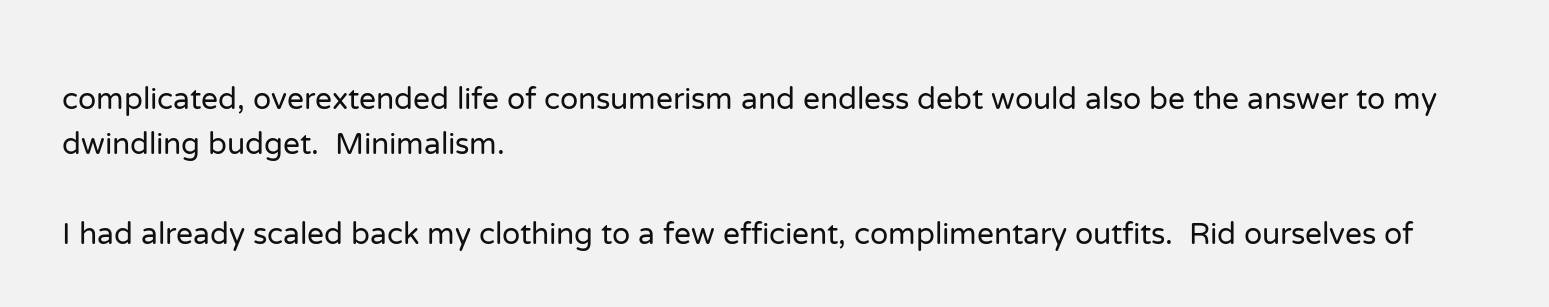complicated, overextended life of consumerism and endless debt would also be the answer to my dwindling budget.  Minimalism.

I had already scaled back my clothing to a few efficient, complimentary outfits.  Rid ourselves of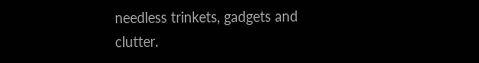needless trinkets, gadgets and clutter.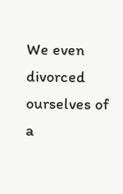We even divorced ourselves of a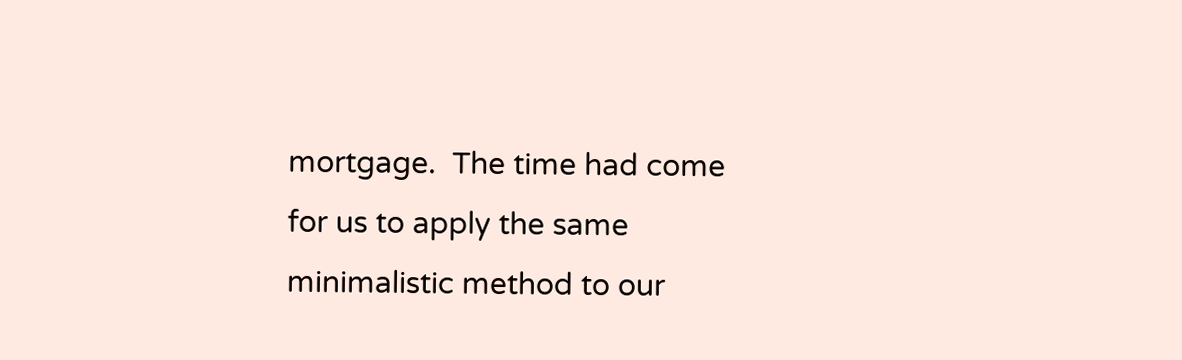mortgage.  The time had come for us to apply the same minimalistic method to our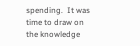spending.  It was time to draw on the knowledge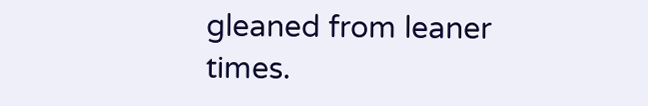gleaned from leaner times.